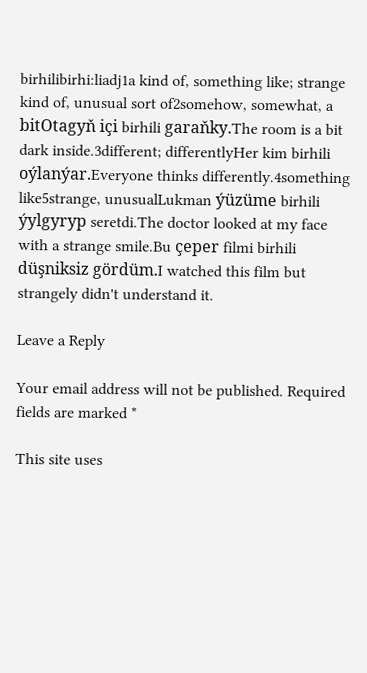birhilibirhi:liadj1a kind of, something like; strange kind of, unusual sort of2somehow, somewhat, a bitOtagyň içi birhili garaňky.The room is a bit dark inside.3different; differentlyHer kim birhili oýlanýar.Everyone thinks differently.4something like5strange, unusualLukman ýüzüme birhili ýylgyryp seretdi.The doctor looked at my face with a strange smile.Bu çeper filmi birhili düşniksiz gördüm.I watched this film but strangely didn't understand it.

Leave a Reply

Your email address will not be published. Required fields are marked *

This site uses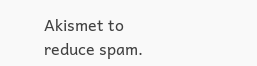Akismet to reduce spam.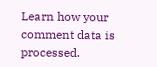Learn how your comment data is processed.